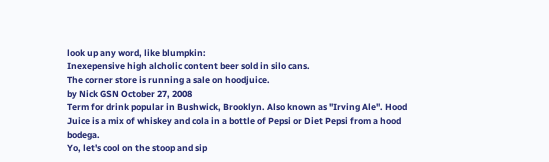look up any word, like blumpkin:
Inexepensive high alcholic content beer sold in silo cans.
The corner store is running a sale on hoodjuice.
by Nick GSN October 27, 2008
Term for drink popular in Bushwick, Brooklyn. Also known as "Irving Ale". Hood Juice is a mix of whiskey and cola in a bottle of Pepsi or Diet Pepsi from a hood bodega.
Yo, let's cool on the stoop and sip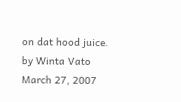on dat hood juice.
by Winta Vato March 27, 2007